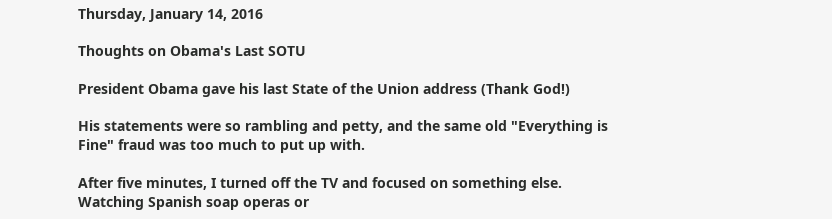Thursday, January 14, 2016

Thoughts on Obama's Last SOTU

President Obama gave his last State of the Union address (Thank God!)

His statements were so rambling and petty, and the same old "Everything is Fine" fraud was too much to put up with.

After five minutes, I turned off the TV and focused on something else. Watching Spanish soap operas or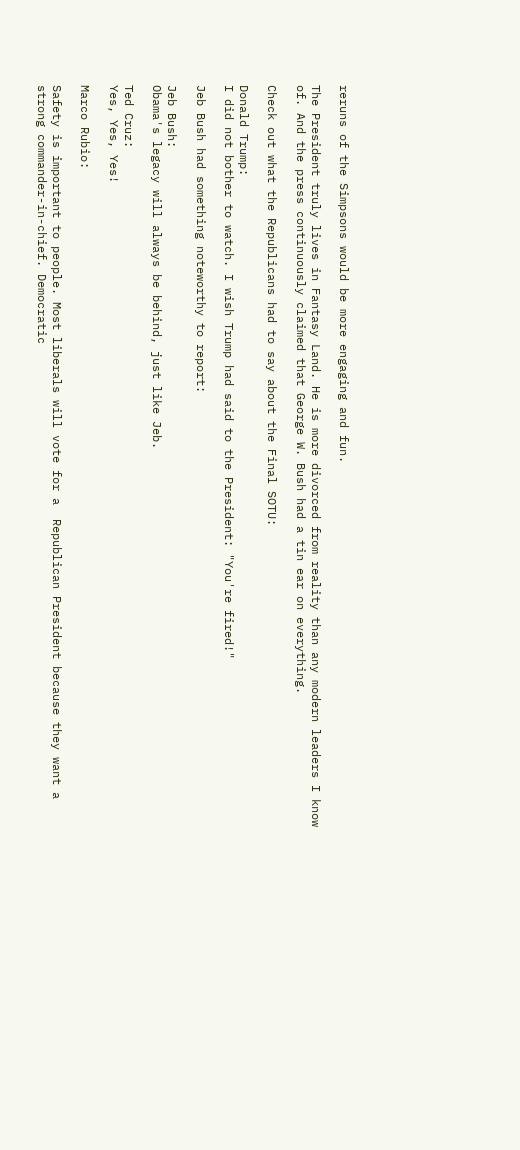reruns of the Simpsons would be more engaging and fun.

The President truly lives in Fantasy Land. He is more divorced from reality than any modern leaders I know of. And the press continuously claimed that George W. Bush had a tin ear on everything.

Check out what the Republicans had to say about the Final SOTU:

Donald Trump:
I did not bother to watch. I wish Trump had said to the President: "You're fired!"

Jeb Bush had something noteworthy to report:

Jeb Bush:
Obama's legacy will always be behind, just like Jeb.

Ted Cruz:
Yes, Yes, Yes!

Marco Rubio:

Safety is important to people. Most liberals will vote for a  Republican President because they want a strong commander-in-chief. Democratic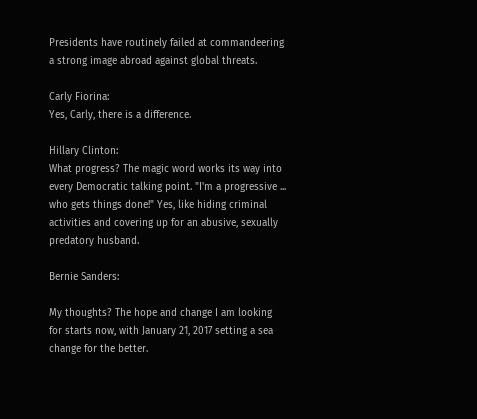Presidents have routinely failed at commandeering a strong image abroad against global threats.

Carly Fiorina:
Yes, Carly, there is a difference.

Hillary Clinton:
What progress? The magic word works its way into every Democratic talking point. "I'm a progressive ... who gets things done!" Yes, like hiding criminal activities and covering up for an abusive, sexually predatory husband.

Bernie Sanders:

My thoughts? The hope and change I am looking for starts now, with January 21, 2017 setting a sea change for the better.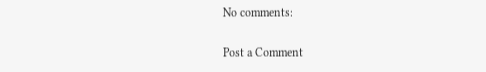No comments:

Post a Comment